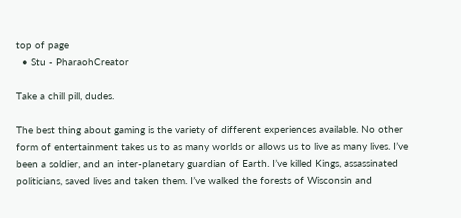top of page
  • Stu - PharaohCreator

Take a chill pill, dudes.

The best thing about gaming is the variety of different experiences available. No other form of entertainment takes us to as many worlds or allows us to live as many lives. I’ve been a soldier, and an inter-planetary guardian of Earth. I’ve killed Kings, assassinated politicians, saved lives and taken them. I’ve walked the forests of Wisconsin and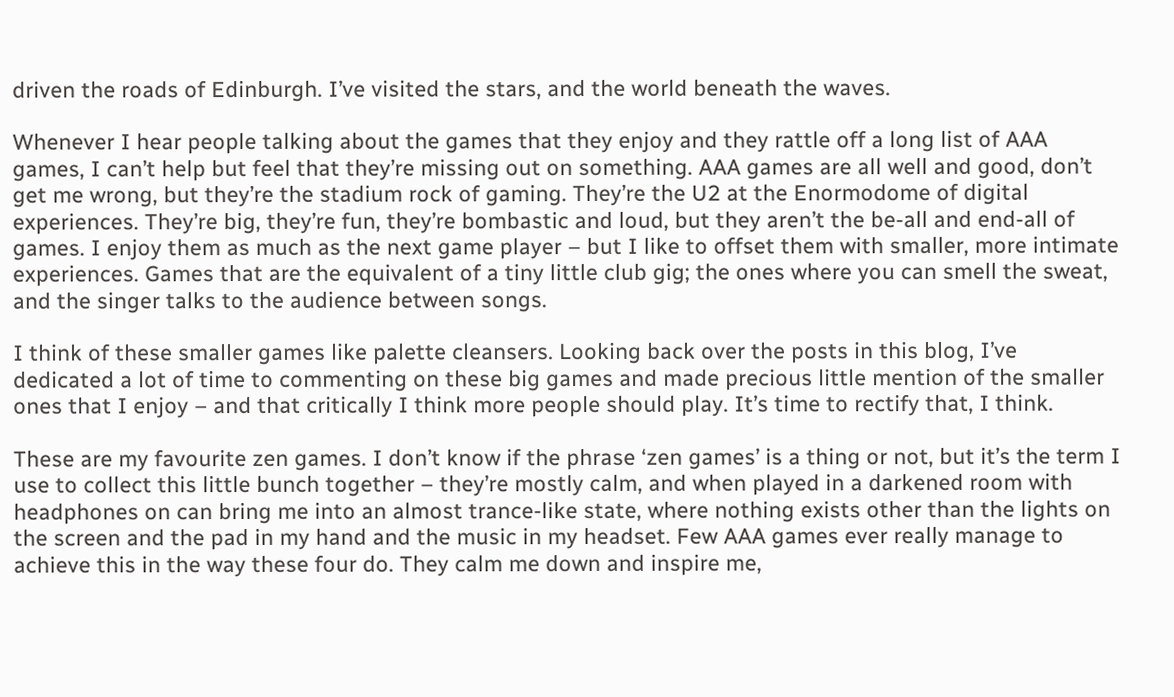driven the roads of Edinburgh. I’ve visited the stars, and the world beneath the waves.

Whenever I hear people talking about the games that they enjoy and they rattle off a long list of AAA games, I can’t help but feel that they’re missing out on something. AAA games are all well and good, don’t get me wrong, but they’re the stadium rock of gaming. They’re the U2 at the Enormodome of digital experiences. They’re big, they’re fun, they’re bombastic and loud, but they aren’t the be-all and end-all of games. I enjoy them as much as the next game player – but I like to offset them with smaller, more intimate experiences. Games that are the equivalent of a tiny little club gig; the ones where you can smell the sweat, and the singer talks to the audience between songs.

I think of these smaller games like palette cleansers. Looking back over the posts in this blog, I’ve dedicated a lot of time to commenting on these big games and made precious little mention of the smaller ones that I enjoy – and that critically I think more people should play. It’s time to rectify that, I think.

These are my favourite zen games. I don’t know if the phrase ‘zen games’ is a thing or not, but it’s the term I use to collect this little bunch together – they’re mostly calm, and when played in a darkened room with headphones on can bring me into an almost trance-like state, where nothing exists other than the lights on the screen and the pad in my hand and the music in my headset. Few AAA games ever really manage to achieve this in the way these four do. They calm me down and inspire me,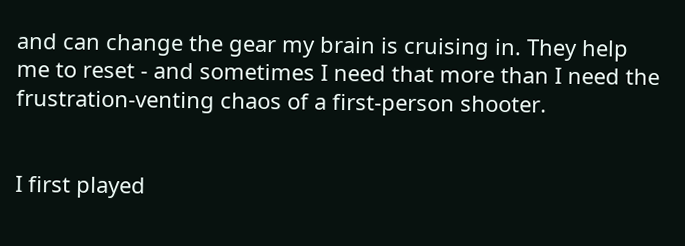and can change the gear my brain is cruising in. They help me to reset - and sometimes I need that more than I need the frustration-venting chaos of a first-person shooter.


I first played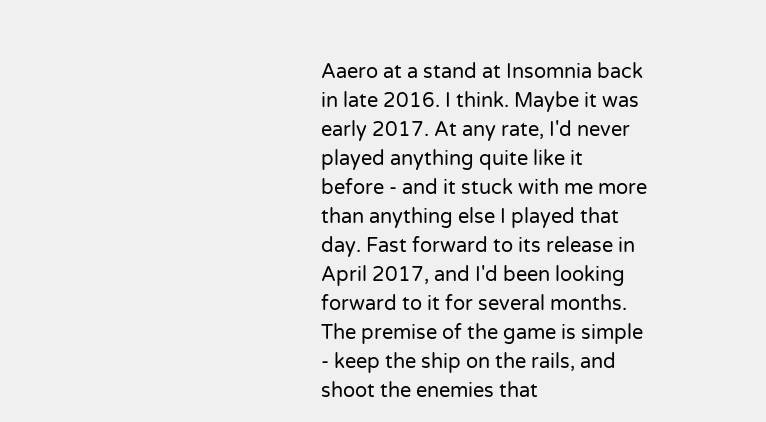Aaero at a stand at Insomnia back in late 2016. I think. Maybe it was early 2017. At any rate, I'd never played anything quite like it before - and it stuck with me more than anything else I played that day. Fast forward to its release in April 2017, and I'd been looking forward to it for several months. The premise of the game is simple - keep the ship on the rails, and shoot the enemies that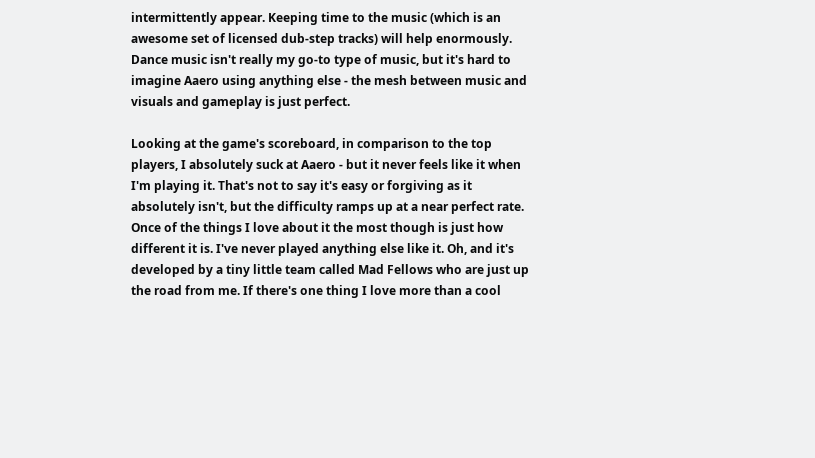intermittently appear. Keeping time to the music (which is an awesome set of licensed dub-step tracks) will help enormously. Dance music isn't really my go-to type of music, but it's hard to imagine Aaero using anything else - the mesh between music and visuals and gameplay is just perfect.

Looking at the game's scoreboard, in comparison to the top players, I absolutely suck at Aaero - but it never feels like it when I'm playing it. That's not to say it's easy or forgiving as it absolutely isn't, but the difficulty ramps up at a near perfect rate. Once of the things I love about it the most though is just how different it is. I've never played anything else like it. Oh, and it's developed by a tiny little team called Mad Fellows who are just up the road from me. If there's one thing I love more than a cool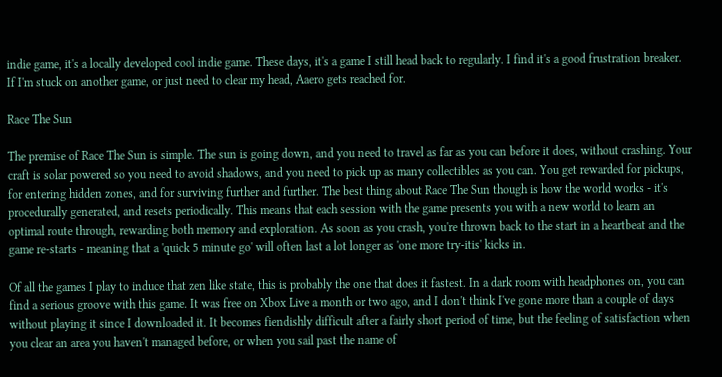indie game, it's a locally developed cool indie game. These days, it's a game I still head back to regularly. I find it's a good frustration breaker. If I'm stuck on another game, or just need to clear my head, Aaero gets reached for.

Race The Sun

The premise of Race The Sun is simple. The sun is going down, and you need to travel as far as you can before it does, without crashing. Your craft is solar powered so you need to avoid shadows, and you need to pick up as many collectibles as you can. You get rewarded for pickups, for entering hidden zones, and for surviving further and further. The best thing about Race The Sun though is how the world works - it's procedurally generated, and resets periodically. This means that each session with the game presents you with a new world to learn an optimal route through, rewarding both memory and exploration. As soon as you crash, you're thrown back to the start in a heartbeat and the game re-starts - meaning that a 'quick 5 minute go' will often last a lot longer as 'one more try-itis' kicks in.

Of all the games I play to induce that zen like state, this is probably the one that does it fastest. In a dark room with headphones on, you can find a serious groove with this game. It was free on Xbox Live a month or two ago, and I don't think I've gone more than a couple of days without playing it since I downloaded it. It becomes fiendishly difficult after a fairly short period of time, but the feeling of satisfaction when you clear an area you haven't managed before, or when you sail past the name of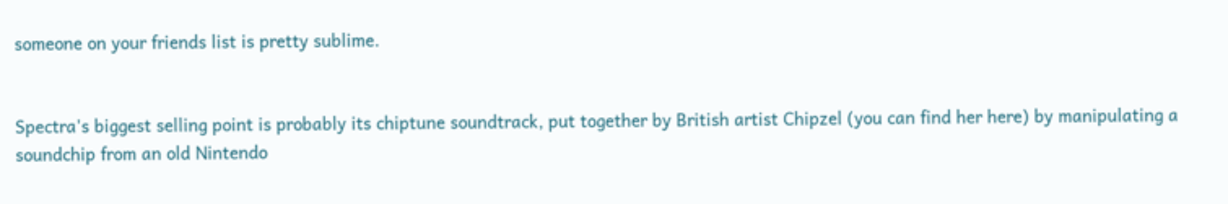someone on your friends list is pretty sublime.


Spectra's biggest selling point is probably its chiptune soundtrack, put together by British artist Chipzel (you can find her here) by manipulating a soundchip from an old Nintendo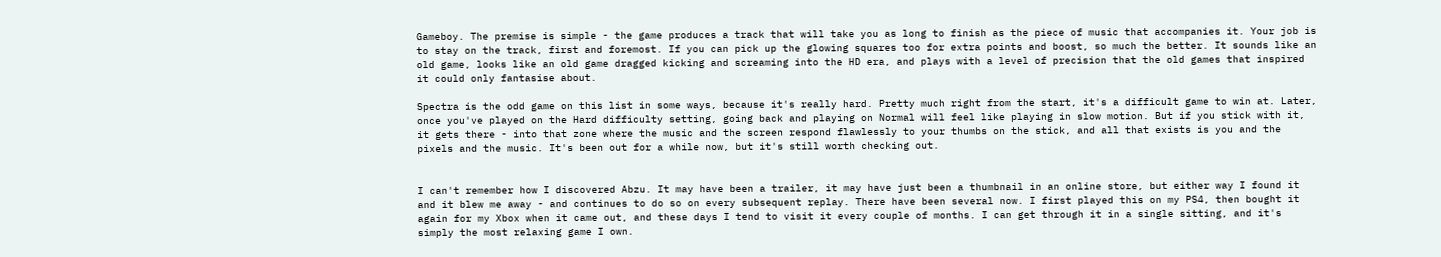Gameboy. The premise is simple - the game produces a track that will take you as long to finish as the piece of music that accompanies it. Your job is to stay on the track, first and foremost. If you can pick up the glowing squares too for extra points and boost, so much the better. It sounds like an old game, looks like an old game dragged kicking and screaming into the HD era, and plays with a level of precision that the old games that inspired it could only fantasise about.

Spectra is the odd game on this list in some ways, because it's really hard. Pretty much right from the start, it's a difficult game to win at. Later, once you've played on the Hard difficulty setting, going back and playing on Normal will feel like playing in slow motion. But if you stick with it, it gets there - into that zone where the music and the screen respond flawlessly to your thumbs on the stick, and all that exists is you and the pixels and the music. It's been out for a while now, but it's still worth checking out.


I can't remember how I discovered Abzu. It may have been a trailer, it may have just been a thumbnail in an online store, but either way I found it and it blew me away - and continues to do so on every subsequent replay. There have been several now. I first played this on my PS4, then bought it again for my Xbox when it came out, and these days I tend to visit it every couple of months. I can get through it in a single sitting, and it's simply the most relaxing game I own.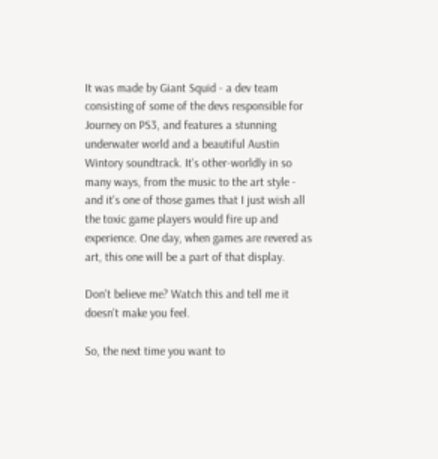It was made by Giant Squid - a dev team consisting of some of the devs responsible for Journey on PS3, and features a stunning underwater world and a beautiful Austin Wintory soundtrack. It's other-worldly in so many ways, from the music to the art style - and it's one of those games that I just wish all the toxic game players would fire up and experience. One day, when games are revered as art, this one will be a part of that display.

Don't believe me? Watch this and tell me it doesn't make you feel.

So, the next time you want to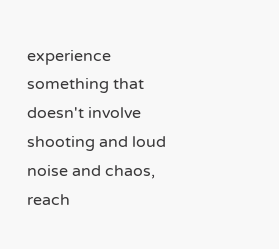experience something that doesn't involve shooting and loud noise and chaos, reach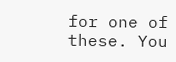for one of these. You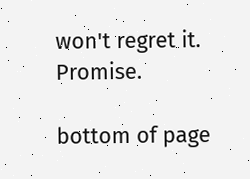won't regret it. Promise.

bottom of page